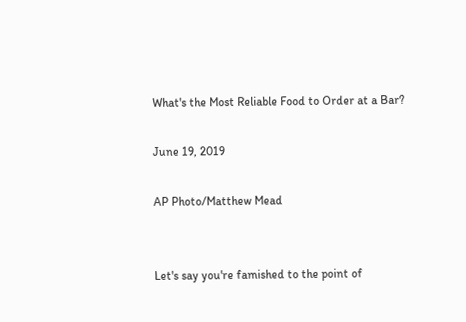What's the Most Reliable Food to Order at a Bar?

June 19, 2019

AP Photo/Matthew Mead


Let's say you're famished to the point of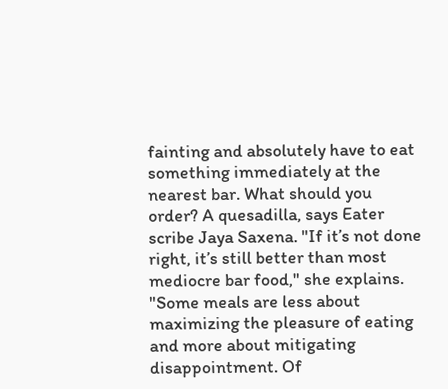fainting and absolutely have to eat something immediately at the nearest bar. What should you order? A quesadilla, says Eater scribe Jaya Saxena. "If it’s not done right, it’s still better than most mediocre bar food," she explains. "Some meals are less about maximizing the pleasure of eating and more about mitigating disappointment. Of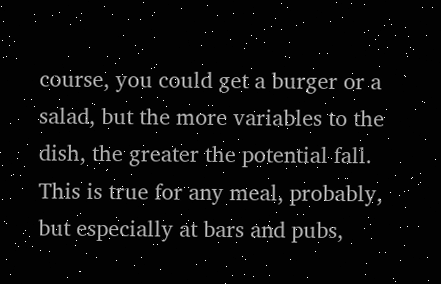course, you could get a burger or a salad, but the more variables to the dish, the greater the potential fall. This is true for any meal, probably, but especially at bars and pubs,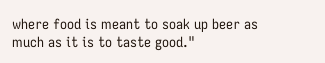where food is meant to soak up beer as much as it is to taste good."